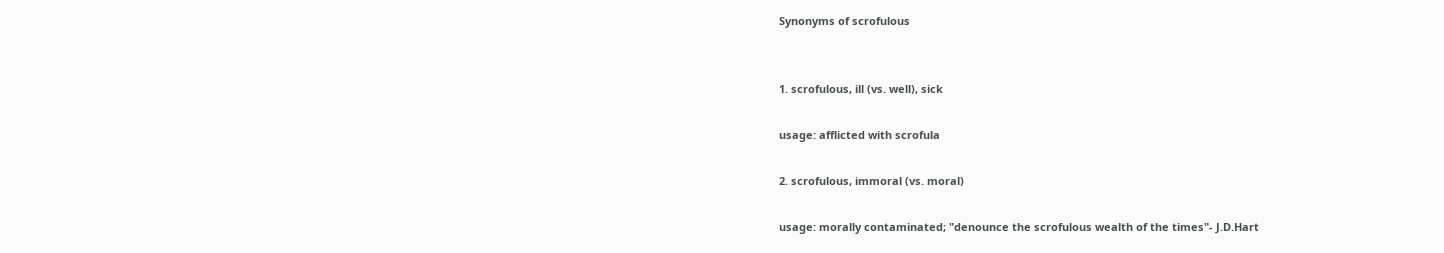Synonyms of scrofulous


1. scrofulous, ill (vs. well), sick

usage: afflicted with scrofula

2. scrofulous, immoral (vs. moral)

usage: morally contaminated; "denounce the scrofulous wealth of the times"- J.D.Hart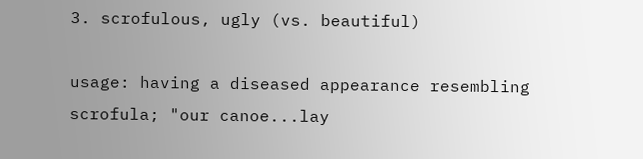3. scrofulous, ugly (vs. beautiful)

usage: having a diseased appearance resembling scrofula; "our canoe...lay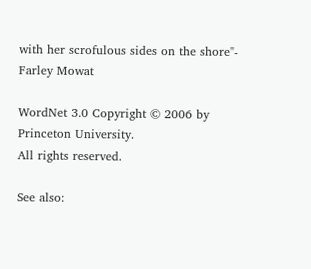with her scrofulous sides on the shore"- Farley Mowat

WordNet 3.0 Copyright © 2006 by Princeton University.
All rights reserved.

See also: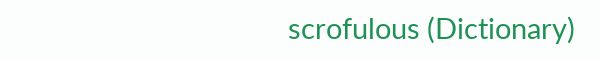scrofulous (Dictionary)